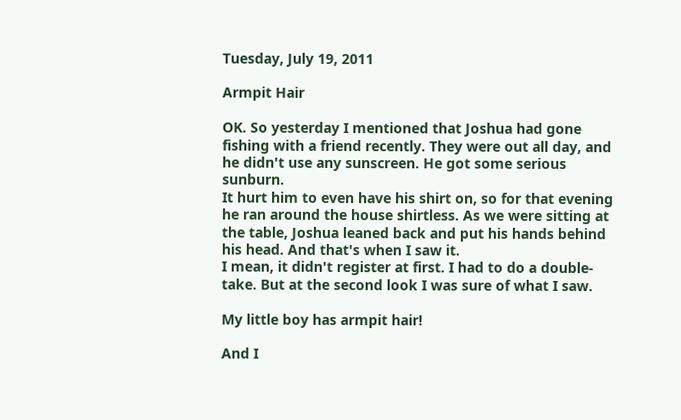Tuesday, July 19, 2011

Armpit Hair

OK. So yesterday I mentioned that Joshua had gone fishing with a friend recently. They were out all day, and he didn't use any sunscreen. He got some serious sunburn.
It hurt him to even have his shirt on, so for that evening he ran around the house shirtless. As we were sitting at the table, Joshua leaned back and put his hands behind his head. And that's when I saw it.
I mean, it didn't register at first. I had to do a double-take. But at the second look I was sure of what I saw.

My little boy has armpit hair!

And I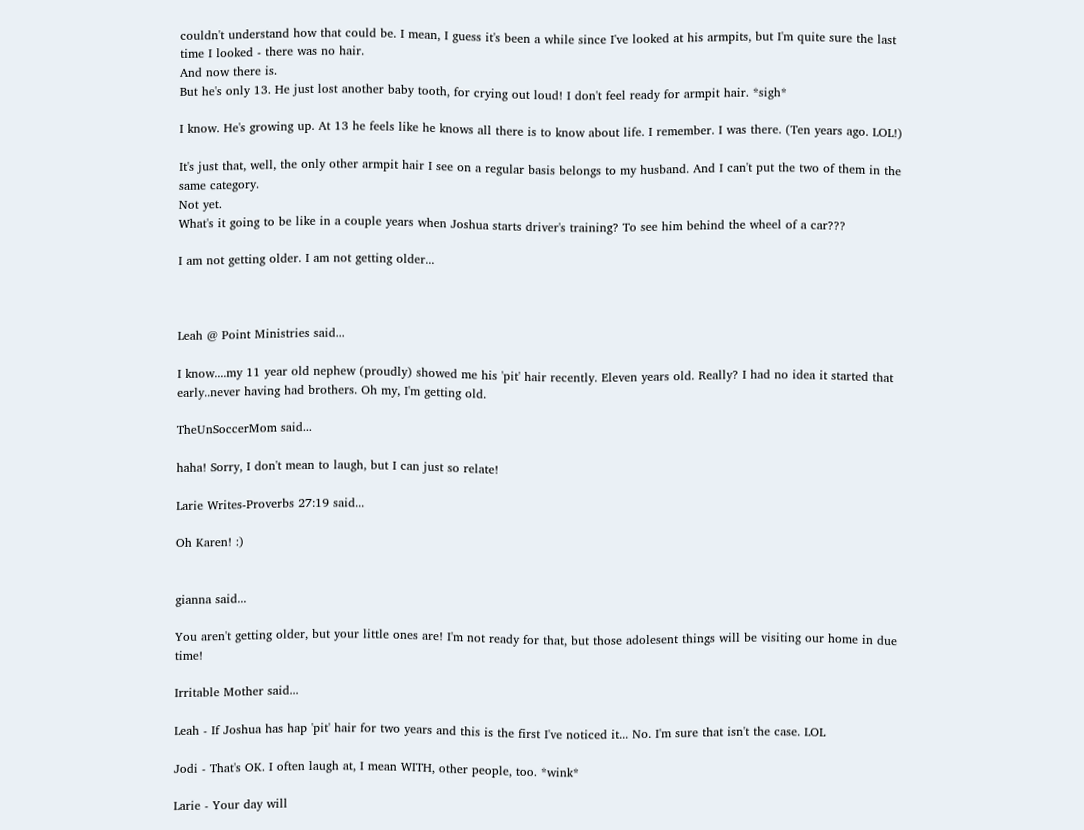couldn't understand how that could be. I mean, I guess it's been a while since I've looked at his armpits, but I'm quite sure the last time I looked - there was no hair.
And now there is.
But he's only 13. He just lost another baby tooth, for crying out loud! I don't feel ready for armpit hair. *sigh*

I know. He's growing up. At 13 he feels like he knows all there is to know about life. I remember. I was there. (Ten years ago. LOL!)

It's just that, well, the only other armpit hair I see on a regular basis belongs to my husband. And I can't put the two of them in the same category.
Not yet.
What's it going to be like in a couple years when Joshua starts driver's training? To see him behind the wheel of a car???

I am not getting older. I am not getting older...



Leah @ Point Ministries said...

I know....my 11 year old nephew (proudly) showed me his 'pit' hair recently. Eleven years old. Really? I had no idea it started that early..never having had brothers. Oh my, I'm getting old.

TheUnSoccerMom said...

haha! Sorry, I don't mean to laugh, but I can just so relate!

Larie Writes-Proverbs 27:19 said...

Oh Karen! :)


gianna said...

You aren't getting older, but your little ones are! I'm not ready for that, but those adolesent things will be visiting our home in due time!

Irritable Mother said...

Leah - If Joshua has hap 'pit' hair for two years and this is the first I've noticed it... No. I'm sure that isn't the case. LOL

Jodi - That's OK. I often laugh at, I mean WITH, other people, too. *wink*

Larie - Your day will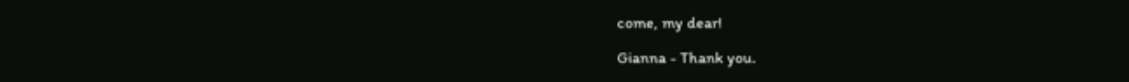come, my dear!

Gianna - Thank you.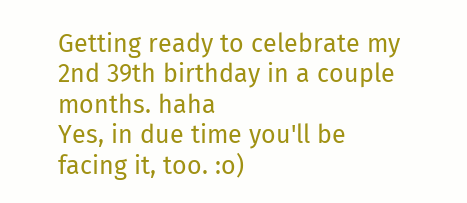Getting ready to celebrate my 2nd 39th birthday in a couple months. haha
Yes, in due time you'll be facing it, too. :o)